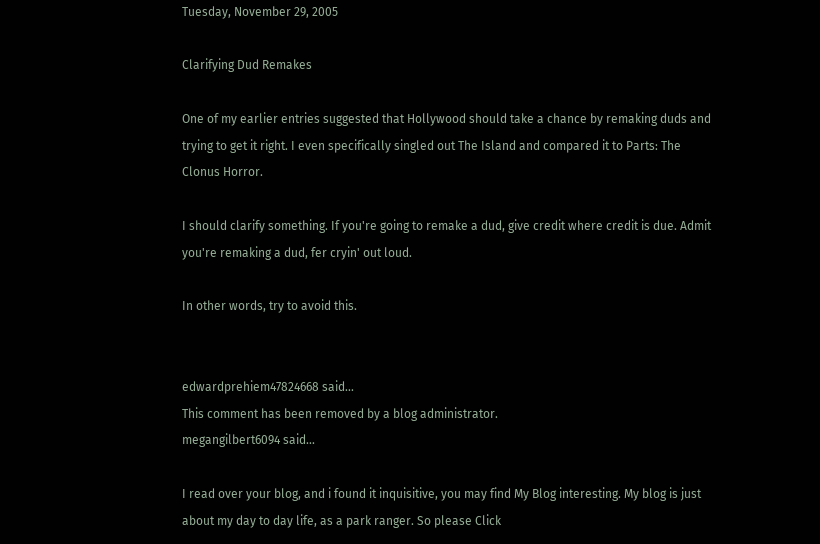Tuesday, November 29, 2005

Clarifying Dud Remakes

One of my earlier entries suggested that Hollywood should take a chance by remaking duds and trying to get it right. I even specifically singled out The Island and compared it to Parts: The Clonus Horror.

I should clarify something. If you're going to remake a dud, give credit where credit is due. Admit you're remaking a dud, fer cryin' out loud.

In other words, try to avoid this.


edwardprehiem47824668 said...
This comment has been removed by a blog administrator.
megangilbert6094 said...

I read over your blog, and i found it inquisitive, you may find My Blog interesting. My blog is just about my day to day life, as a park ranger. So please Click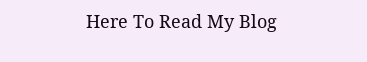Here To Read My Blog